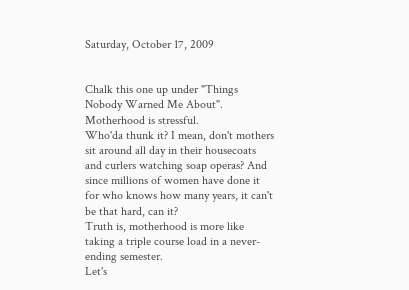Saturday, October 17, 2009


Chalk this one up under "Things Nobody Warned Me About". Motherhood is stressful.
Who'da thunk it? I mean, don't mothers sit around all day in their housecoats and curlers watching soap operas? And since millions of women have done it for who knows how many years, it can't be that hard, can it?
Truth is, motherhood is more like taking a triple course load in a never-ending semester.
Let's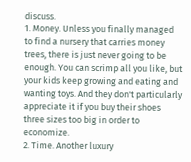discuss.
1. Money. Unless you finally managed to find a nursery that carries money trees, there is just never going to be enough. You can scrimp all you like, but your kids keep growing and eating and wanting toys. And they don't particularly appreciate it if you buy their shoes three sizes too big in order to economize.
2. Time. Another luxury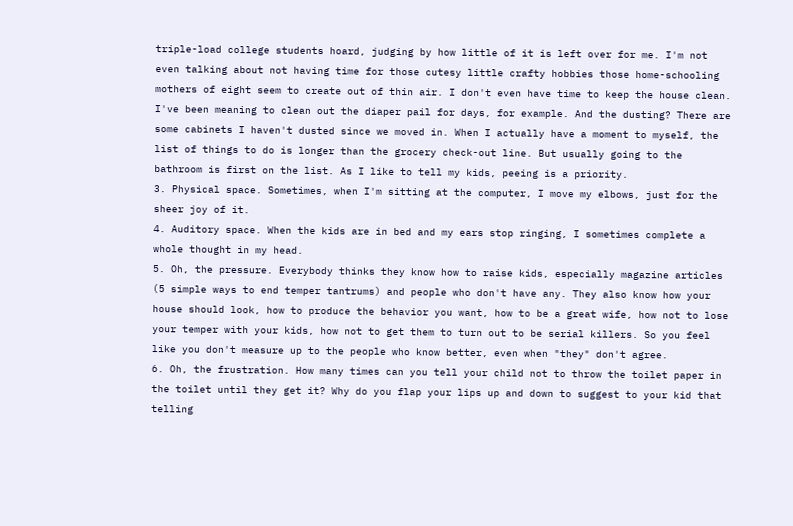triple-load college students hoard, judging by how little of it is left over for me. I'm not even talking about not having time for those cutesy little crafty hobbies those home-schooling mothers of eight seem to create out of thin air. I don't even have time to keep the house clean. I've been meaning to clean out the diaper pail for days, for example. And the dusting? There are some cabinets I haven't dusted since we moved in. When I actually have a moment to myself, the list of things to do is longer than the grocery check-out line. But usually going to the bathroom is first on the list. As I like to tell my kids, peeing is a priority.
3. Physical space. Sometimes, when I'm sitting at the computer, I move my elbows, just for the sheer joy of it.
4. Auditory space. When the kids are in bed and my ears stop ringing, I sometimes complete a whole thought in my head.
5. Oh, the pressure. Everybody thinks they know how to raise kids, especially magazine articles (5 simple ways to end temper tantrums) and people who don't have any. They also know how your house should look, how to produce the behavior you want, how to be a great wife, how not to lose your temper with your kids, how not to get them to turn out to be serial killers. So you feel like you don't measure up to the people who know better, even when "they" don't agree.
6. Oh, the frustration. How many times can you tell your child not to throw the toilet paper in the toilet until they get it? Why do you flap your lips up and down to suggest to your kid that telling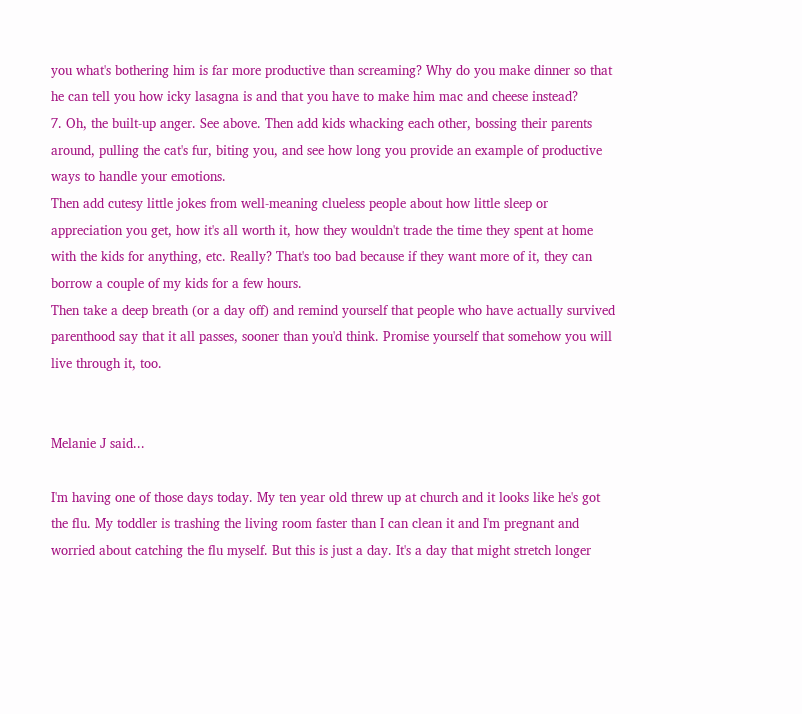you what's bothering him is far more productive than screaming? Why do you make dinner so that he can tell you how icky lasagna is and that you have to make him mac and cheese instead?
7. Oh, the built-up anger. See above. Then add kids whacking each other, bossing their parents around, pulling the cat's fur, biting you, and see how long you provide an example of productive ways to handle your emotions.
Then add cutesy little jokes from well-meaning clueless people about how little sleep or appreciation you get, how it's all worth it, how they wouldn't trade the time they spent at home with the kids for anything, etc. Really? That's too bad because if they want more of it, they can borrow a couple of my kids for a few hours.
Then take a deep breath (or a day off) and remind yourself that people who have actually survived parenthood say that it all passes, sooner than you'd think. Promise yourself that somehow you will live through it, too.


Melanie J said...

I'm having one of those days today. My ten year old threw up at church and it looks like he's got the flu. My toddler is trashing the living room faster than I can clean it and I'm pregnant and worried about catching the flu myself. But this is just a day. It's a day that might stretch longer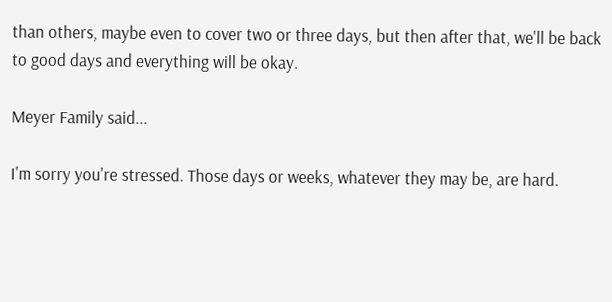than others, maybe even to cover two or three days, but then after that, we'll be back to good days and everything will be okay.

Meyer Family said...

I'm sorry you're stressed. Those days or weeks, whatever they may be, are hard.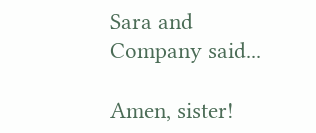Sara and Company said...

Amen, sister!